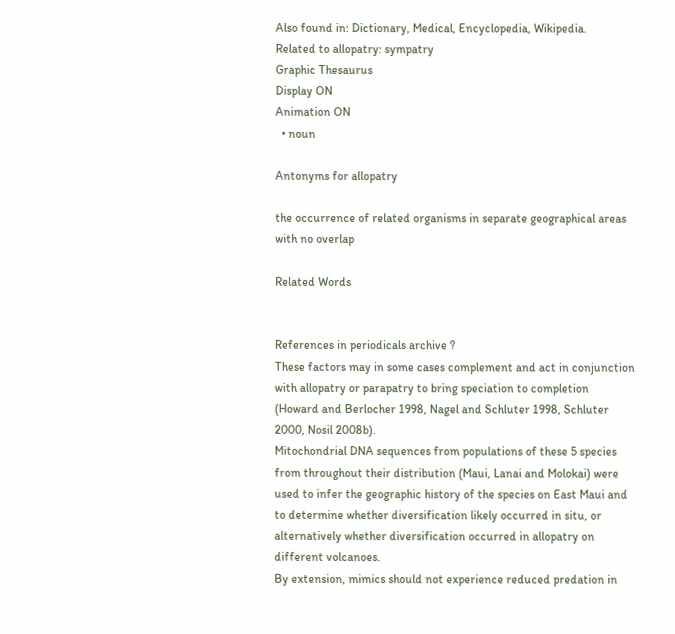Also found in: Dictionary, Medical, Encyclopedia, Wikipedia.
Related to allopatry: sympatry
Graphic Thesaurus
Display ON
Animation ON
  • noun

Antonyms for allopatry

the occurrence of related organisms in separate geographical areas with no overlap

Related Words


References in periodicals archive ?
These factors may in some cases complement and act in conjunction with allopatry or parapatry to bring speciation to completion (Howard and Berlocher 1998, Nagel and Schluter 1998, Schluter 2000, Nosil 2008b).
Mitochondrial DNA sequences from populations of these 5 species from throughout their distribution (Maui, Lanai and Molokai) were used to infer the geographic history of the species on East Maui and to determine whether diversification likely occurred in situ, or alternatively whether diversification occurred in allopatry on different volcanoes.
By extension, mimics should not experience reduced predation in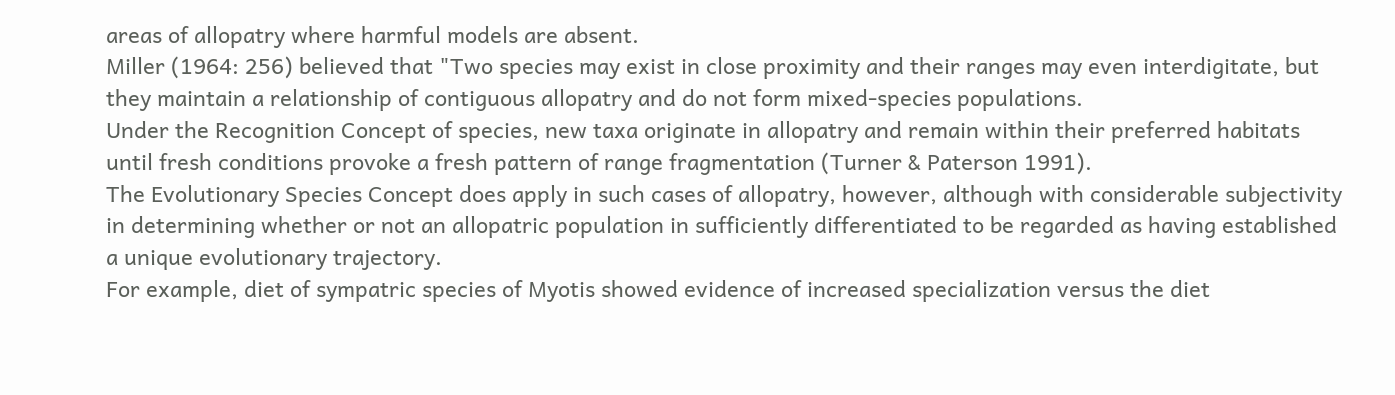areas of allopatry where harmful models are absent.
Miller (1964: 256) believed that "Two species may exist in close proximity and their ranges may even interdigitate, but they maintain a relationship of contiguous allopatry and do not form mixed-species populations.
Under the Recognition Concept of species, new taxa originate in allopatry and remain within their preferred habitats until fresh conditions provoke a fresh pattern of range fragmentation (Turner & Paterson 1991).
The Evolutionary Species Concept does apply in such cases of allopatry, however, although with considerable subjectivity in determining whether or not an allopatric population in sufficiently differentiated to be regarded as having established a unique evolutionary trajectory.
For example, diet of sympatric species of Myotis showed evidence of increased specialization versus the diet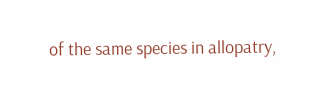of the same species in allopatry,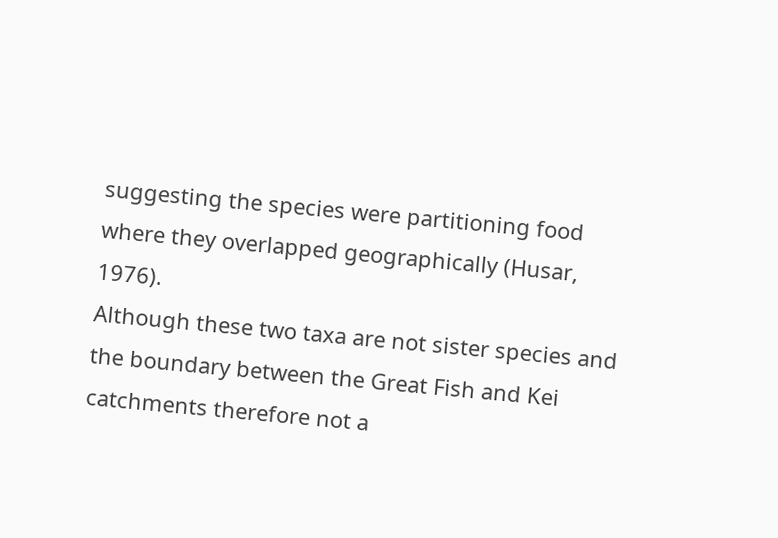suggesting the species were partitioning food where they overlapped geographically (Husar, 1976).
Although these two taxa are not sister species and the boundary between the Great Fish and Kei catchments therefore not a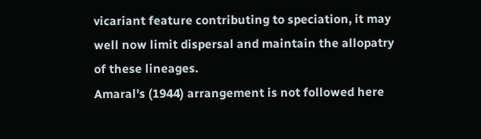vicariant feature contributing to speciation, it may well now limit dispersal and maintain the allopatry of these lineages.
Amaral's (1944) arrangement is not followed here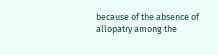because of the absence of allopatry among the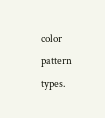color pattern types.